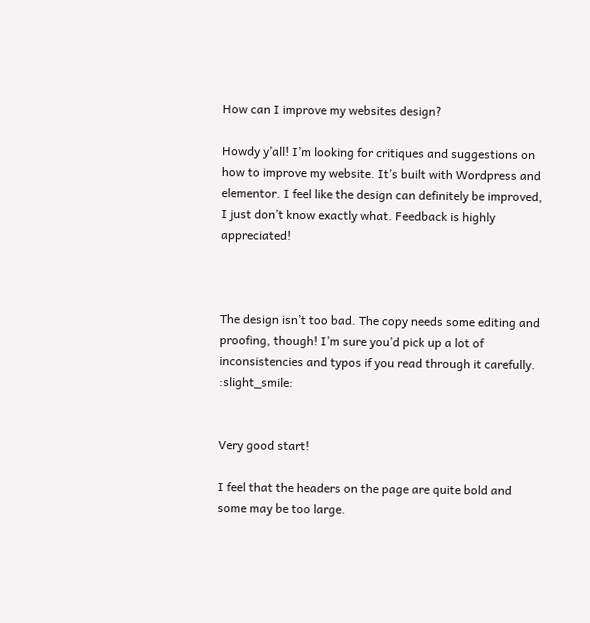How can I improve my websites design?

Howdy y’all! I’m looking for critiques and suggestions on how to improve my website. It’s built with Wordpress and elementor. I feel like the design can definitely be improved, I just don’t know exactly what. Feedback is highly appreciated!



The design isn’t too bad. The copy needs some editing and proofing, though! I’m sure you’d pick up a lot of inconsistencies and typos if you read through it carefully. :slight_smile:


Very good start!

I feel that the headers on the page are quite bold and some may be too large.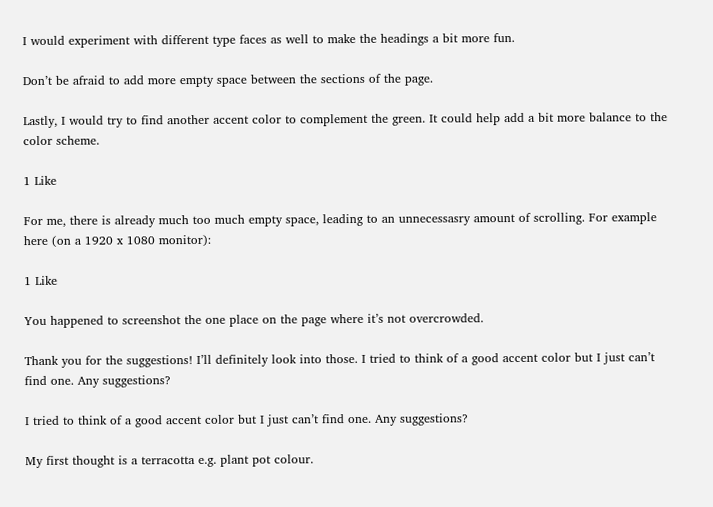I would experiment with different type faces as well to make the headings a bit more fun.

Don’t be afraid to add more empty space between the sections of the page.

Lastly, I would try to find another accent color to complement the green. It could help add a bit more balance to the color scheme.

1 Like

For me, there is already much too much empty space, leading to an unnecessasry amount of scrolling. For example here (on a 1920 x 1080 monitor):

1 Like

You happened to screenshot the one place on the page where it’s not overcrowded.

Thank you for the suggestions! I’ll definitely look into those. I tried to think of a good accent color but I just can’t find one. Any suggestions?

I tried to think of a good accent color but I just can’t find one. Any suggestions?

My first thought is a terracotta e.g. plant pot colour.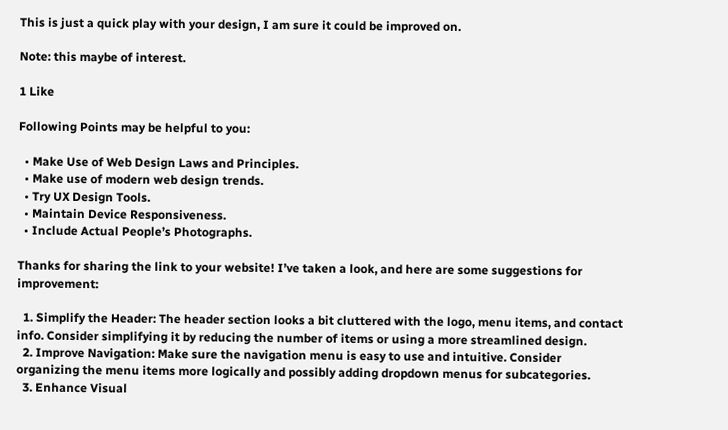This is just a quick play with your design, I am sure it could be improved on.

Note: this maybe of interest.

1 Like

Following Points may be helpful to you:

  • Make Use of Web Design Laws and Principles.
  • Make use of modern web design trends.
  • Try UX Design Tools.
  • Maintain Device Responsiveness.
  • Include Actual People’s Photographs.

Thanks for sharing the link to your website! I’ve taken a look, and here are some suggestions for improvement:

  1. Simplify the Header: The header section looks a bit cluttered with the logo, menu items, and contact info. Consider simplifying it by reducing the number of items or using a more streamlined design.
  2. Improve Navigation: Make sure the navigation menu is easy to use and intuitive. Consider organizing the menu items more logically and possibly adding dropdown menus for subcategories.
  3. Enhance Visual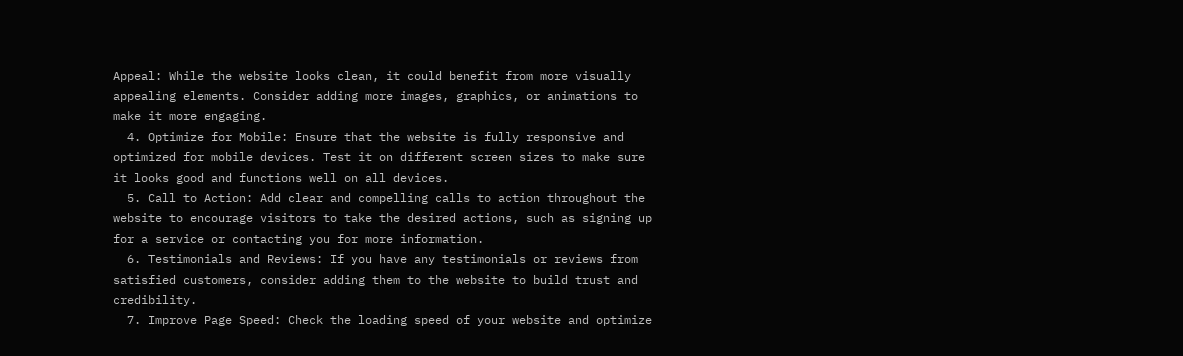Appeal: While the website looks clean, it could benefit from more visually appealing elements. Consider adding more images, graphics, or animations to make it more engaging.
  4. Optimize for Mobile: Ensure that the website is fully responsive and optimized for mobile devices. Test it on different screen sizes to make sure it looks good and functions well on all devices.
  5. Call to Action: Add clear and compelling calls to action throughout the website to encourage visitors to take the desired actions, such as signing up for a service or contacting you for more information.
  6. Testimonials and Reviews: If you have any testimonials or reviews from satisfied customers, consider adding them to the website to build trust and credibility.
  7. Improve Page Speed: Check the loading speed of your website and optimize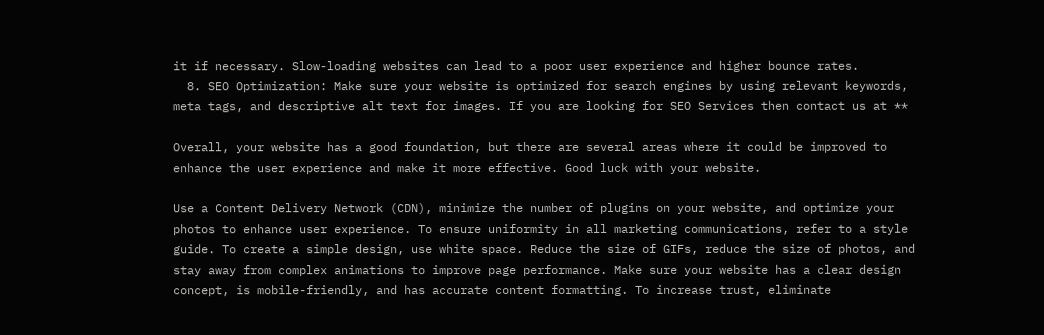it if necessary. Slow-loading websites can lead to a poor user experience and higher bounce rates.
  8. SEO Optimization: Make sure your website is optimized for search engines by using relevant keywords, meta tags, and descriptive alt text for images. If you are looking for SEO Services then contact us at **

Overall, your website has a good foundation, but there are several areas where it could be improved to enhance the user experience and make it more effective. Good luck with your website.

Use a Content Delivery Network (CDN), minimize the number of plugins on your website, and optimize your photos to enhance user experience. To ensure uniformity in all marketing communications, refer to a style guide. To create a simple design, use white space. Reduce the size of GIFs, reduce the size of photos, and stay away from complex animations to improve page performance. Make sure your website has a clear design concept, is mobile-friendly, and has accurate content formatting. To increase trust, eliminate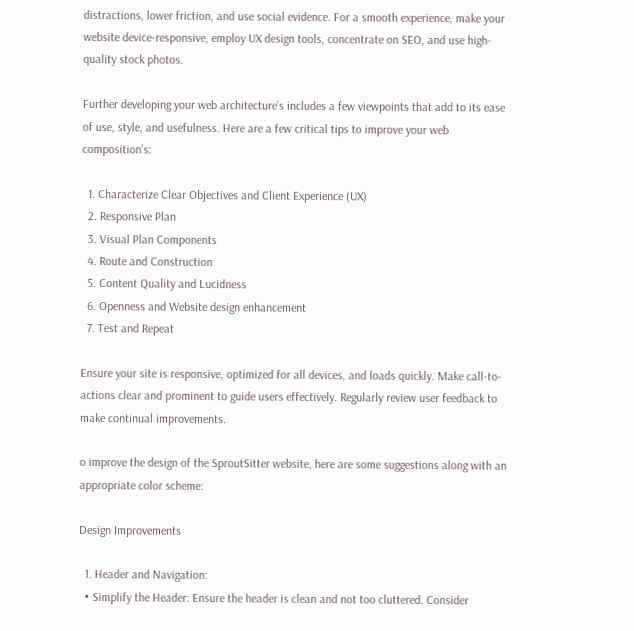distractions, lower friction, and use social evidence. For a smooth experience, make your website device-responsive, employ UX design tools, concentrate on SEO, and use high-quality stock photos.

Further developing your web architecture’s includes a few viewpoints that add to its ease of use, style, and usefulness. Here are a few critical tips to improve your web composition’s:

  1. Characterize Clear Objectives and Client Experience (UX)
  2. Responsive Plan
  3. Visual Plan Components
  4. Route and Construction
  5. Content Quality and Lucidness
  6. Openness and Website design enhancement
  7. Test and Repeat

Ensure your site is responsive, optimized for all devices, and loads quickly. Make call-to-actions clear and prominent to guide users effectively. Regularly review user feedback to make continual improvements.

o improve the design of the SproutSitter website, here are some suggestions along with an appropriate color scheme:

Design Improvements

  1. Header and Navigation:
  • Simplify the Header: Ensure the header is clean and not too cluttered. Consider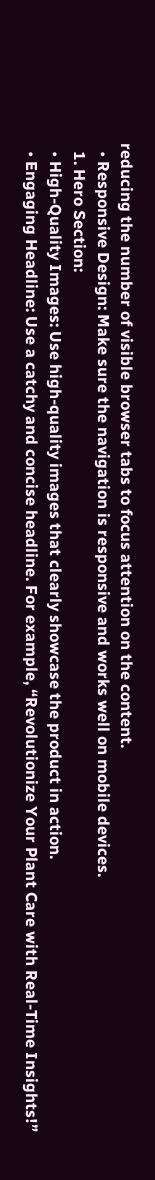reducing the number of visible browser tabs to focus attention on the content.
  • Responsive Design: Make sure the navigation is responsive and works well on mobile devices.
  1. Hero Section:
  • High-Quality Images: Use high-quality images that clearly showcase the product in action.
  • Engaging Headline: Use a catchy and concise headline. For example, “Revolutionize Your Plant Care with Real-Time Insights!”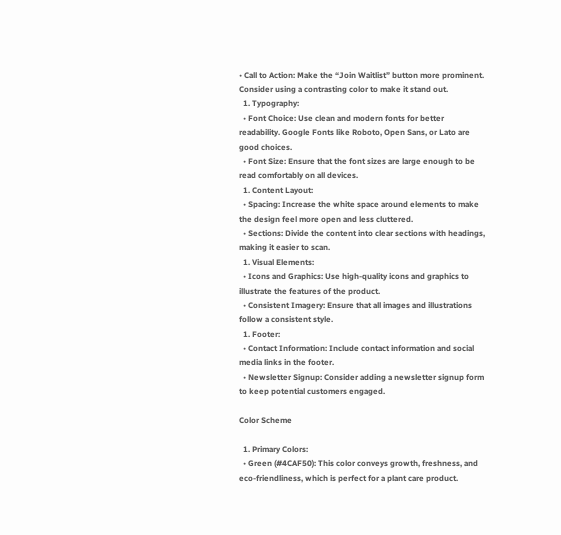• Call to Action: Make the “Join Waitlist” button more prominent. Consider using a contrasting color to make it stand out.
  1. Typography:
  • Font Choice: Use clean and modern fonts for better readability. Google Fonts like Roboto, Open Sans, or Lato are good choices.
  • Font Size: Ensure that the font sizes are large enough to be read comfortably on all devices.
  1. Content Layout:
  • Spacing: Increase the white space around elements to make the design feel more open and less cluttered.
  • Sections: Divide the content into clear sections with headings, making it easier to scan.
  1. Visual Elements:
  • Icons and Graphics: Use high-quality icons and graphics to illustrate the features of the product.
  • Consistent Imagery: Ensure that all images and illustrations follow a consistent style.
  1. Footer:
  • Contact Information: Include contact information and social media links in the footer.
  • Newsletter Signup: Consider adding a newsletter signup form to keep potential customers engaged.

Color Scheme

  1. Primary Colors:
  • Green (#4CAF50): This color conveys growth, freshness, and eco-friendliness, which is perfect for a plant care product.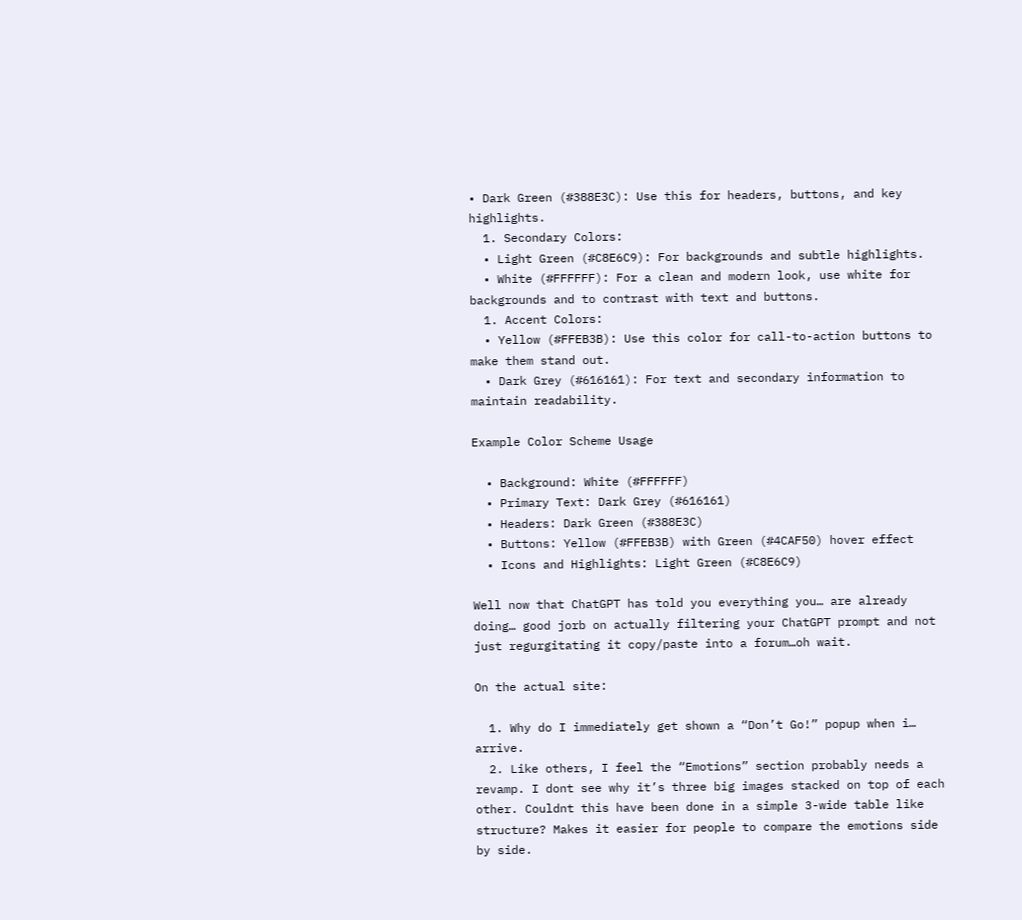• Dark Green (#388E3C): Use this for headers, buttons, and key highlights.
  1. Secondary Colors:
  • Light Green (#C8E6C9): For backgrounds and subtle highlights.
  • White (#FFFFFF): For a clean and modern look, use white for backgrounds and to contrast with text and buttons.
  1. Accent Colors:
  • Yellow (#FFEB3B): Use this color for call-to-action buttons to make them stand out.
  • Dark Grey (#616161): For text and secondary information to maintain readability.

Example Color Scheme Usage

  • Background: White (#FFFFFF)
  • Primary Text: Dark Grey (#616161)
  • Headers: Dark Green (#388E3C)
  • Buttons: Yellow (#FFEB3B) with Green (#4CAF50) hover effect
  • Icons and Highlights: Light Green (#C8E6C9)

Well now that ChatGPT has told you everything you… are already doing… good jorb on actually filtering your ChatGPT prompt and not just regurgitating it copy/paste into a forum…oh wait.

On the actual site:

  1. Why do I immediately get shown a “Don’t Go!” popup when i… arrive.
  2. Like others, I feel the “Emotions” section probably needs a revamp. I dont see why it’s three big images stacked on top of each other. Couldnt this have been done in a simple 3-wide table like structure? Makes it easier for people to compare the emotions side by side.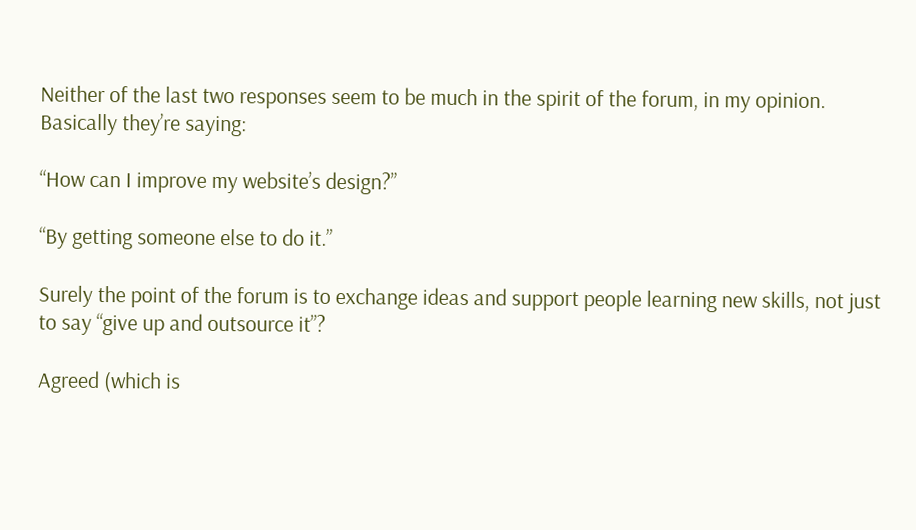Neither of the last two responses seem to be much in the spirit of the forum, in my opinion. Basically they’re saying:

“How can I improve my website’s design?”

“By getting someone else to do it.”

Surely the point of the forum is to exchange ideas and support people learning new skills, not just to say “give up and outsource it”?

Agreed (which is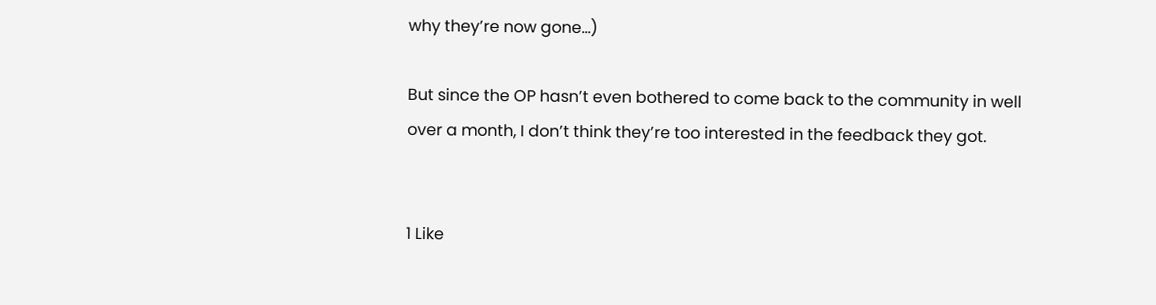why they’re now gone…)

But since the OP hasn’t even bothered to come back to the community in well over a month, I don’t think they’re too interested in the feedback they got.


1 Like